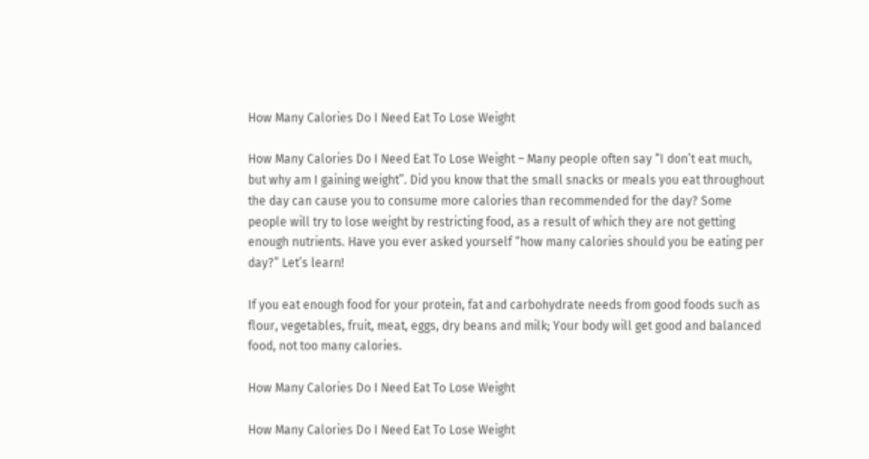How Many Calories Do I Need Eat To Lose Weight

How Many Calories Do I Need Eat To Lose Weight – Many people often say “I don’t eat much, but why am I gaining weight”. Did you know that the small snacks or meals you eat throughout the day can cause you to consume more calories than recommended for the day? Some people will try to lose weight by restricting food, as a result of which they are not getting enough nutrients. Have you ever asked yourself “how many calories should you be eating per day?” Let’s learn!

If you eat enough food for your protein, fat and carbohydrate needs from good foods such as flour, vegetables, fruit, meat, eggs, dry beans and milk; Your body will get good and balanced food, not too many calories.

How Many Calories Do I Need Eat To Lose Weight

How Many Calories Do I Need Eat To Lose Weight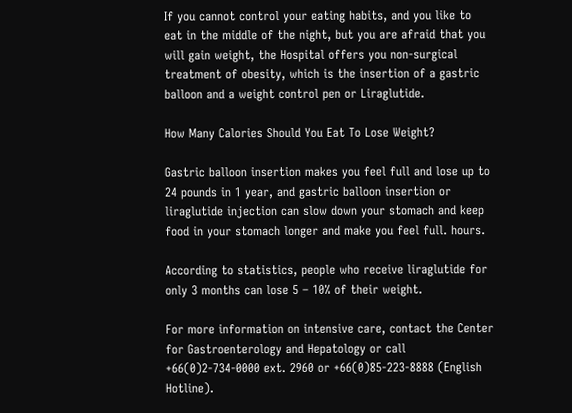If you cannot control your eating habits, and you like to eat in the middle of the night, but you are afraid that you will gain weight, the Hospital offers you non-surgical treatment of obesity, which is the insertion of a gastric balloon and a weight control pen or Liraglutide.

How Many Calories Should You Eat To Lose Weight?

Gastric balloon insertion makes you feel full and lose up to 24 pounds in 1 year, and gastric balloon insertion or liraglutide injection can slow down your stomach and keep food in your stomach longer and make you feel full. hours.

According to statistics, people who receive liraglutide for only 3 months can lose 5 – 10% of their weight.

For more information on intensive care, contact the Center for Gastroenterology and Hepatology or call +66(0)2-734-0000 ext. 2960 or +66(0)85-223-8888 (English Hotline).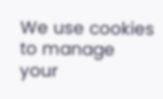We use cookies to manage your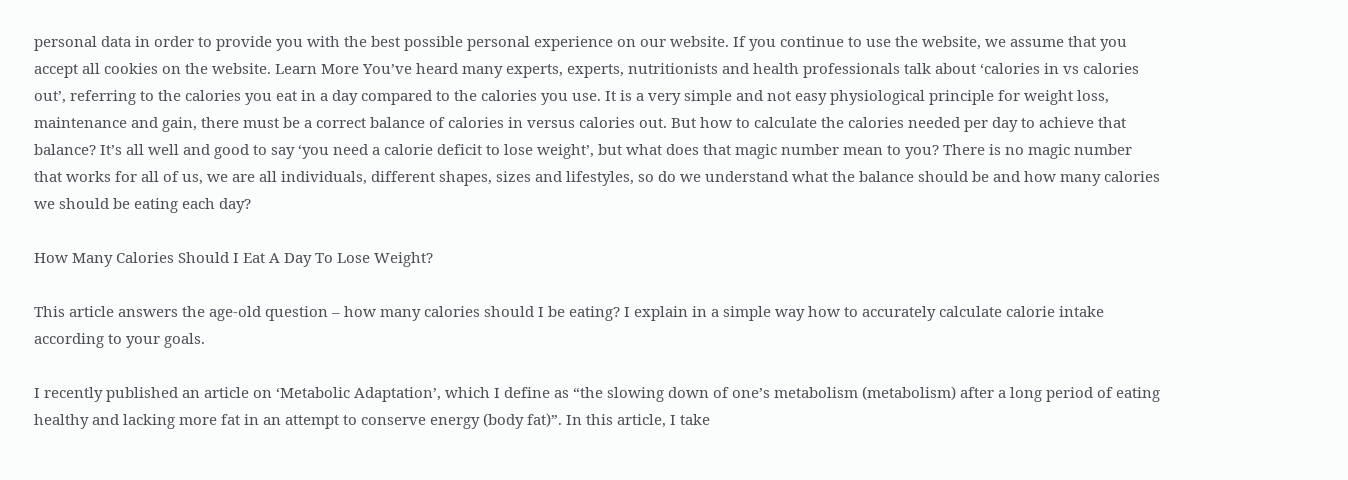personal data in order to provide you with the best possible personal experience on our website. If you continue to use the website, we assume that you accept all cookies on the website. Learn More You’ve heard many experts, experts, nutritionists and health professionals talk about ‘calories in vs calories out’, referring to the calories you eat in a day compared to the calories you use. It is a very simple and not easy physiological principle for weight loss, maintenance and gain, there must be a correct balance of calories in versus calories out. But how to calculate the calories needed per day to achieve that balance? It’s all well and good to say ‘you need a calorie deficit to lose weight’, but what does that magic number mean to you? There is no magic number that works for all of us, we are all individuals, different shapes, sizes and lifestyles, so do we understand what the balance should be and how many calories we should be eating each day?

How Many Calories Should I Eat A Day To Lose Weight?

This article answers the age-old question – how many calories should I be eating? I explain in a simple way how to accurately calculate calorie intake according to your goals.

I recently published an article on ‘Metabolic Adaptation’, which I define as “the slowing down of one’s metabolism (metabolism) after a long period of eating healthy and lacking more fat in an attempt to conserve energy (body fat)”. In this article, I take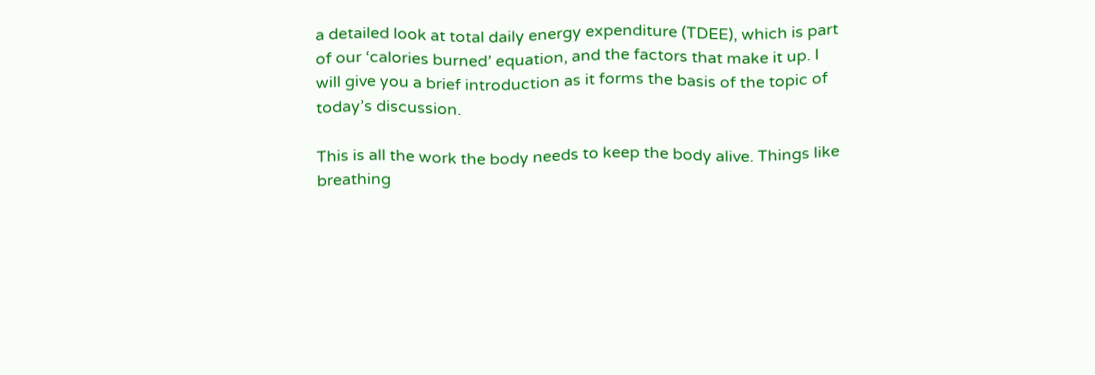a detailed look at total daily energy expenditure (TDEE), which is part of our ‘calories burned’ equation, and the factors that make it up. I will give you a brief introduction as it forms the basis of the topic of today’s discussion.

This is all the work the body needs to keep the body alive. Things like breathing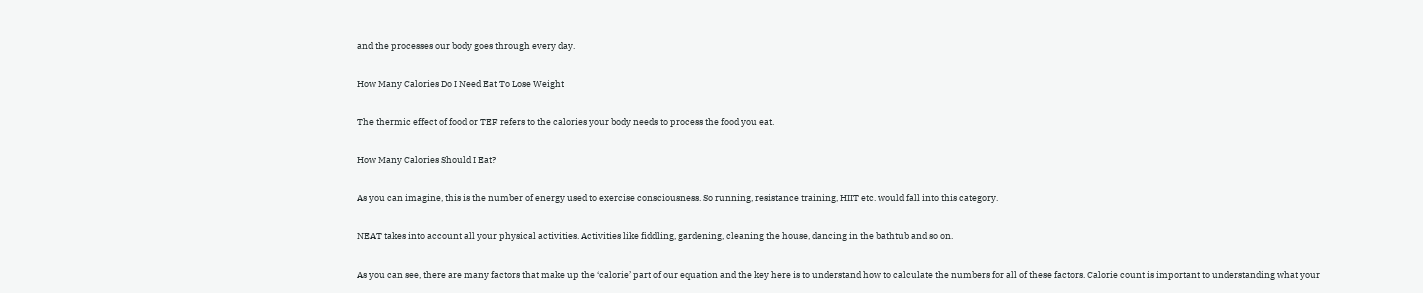and the processes our body goes through every day.

How Many Calories Do I Need Eat To Lose Weight

The thermic effect of food or TEF refers to the calories your body needs to process the food you eat.

How Many Calories Should I Eat?

As you can imagine, this is the number of energy used to exercise consciousness. So running, resistance training, HIIT etc. would fall into this category.

NEAT takes into account all your physical activities. Activities like fiddling, gardening, cleaning the house, dancing in the bathtub and so on.

As you can see, there are many factors that make up the ‘calorie’ part of our equation and the key here is to understand how to calculate the numbers for all of these factors. Calorie count is important to understanding what your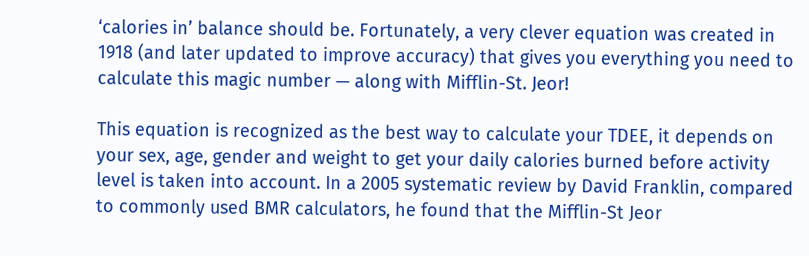‘calories in’ balance should be. Fortunately, a very clever equation was created in 1918 (and later updated to improve accuracy) that gives you everything you need to calculate this magic number — along with Mifflin-St. Jeor!

This equation is recognized as the best way to calculate your TDEE, it depends on your sex, age, gender and weight to get your daily calories burned before activity level is taken into account. In a 2005 systematic review by David Franklin, compared to commonly used BMR calculators, he found that the Mifflin-St Jeor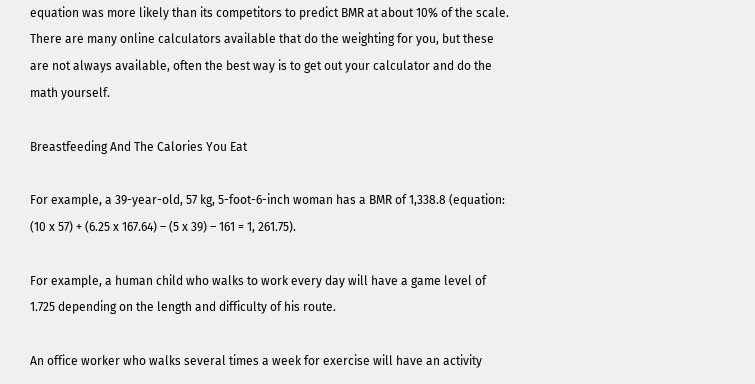equation was more likely than its competitors to predict BMR at about 10% of the scale. There are many online calculators available that do the weighting for you, but these are not always available, often the best way is to get out your calculator and do the math yourself.

Breastfeeding And The Calories You Eat

For example, a 39-year-old, 57 kg, 5-foot-6-inch woman has a BMR of 1,338.8 (equation: (10 x 57) + (6.25 x 167.64) – (5 x 39) – 161 = 1, 261.75).

For example, a human child who walks to work every day will have a game level of 1.725 depending on the length and difficulty of his route.

An office worker who walks several times a week for exercise will have an activity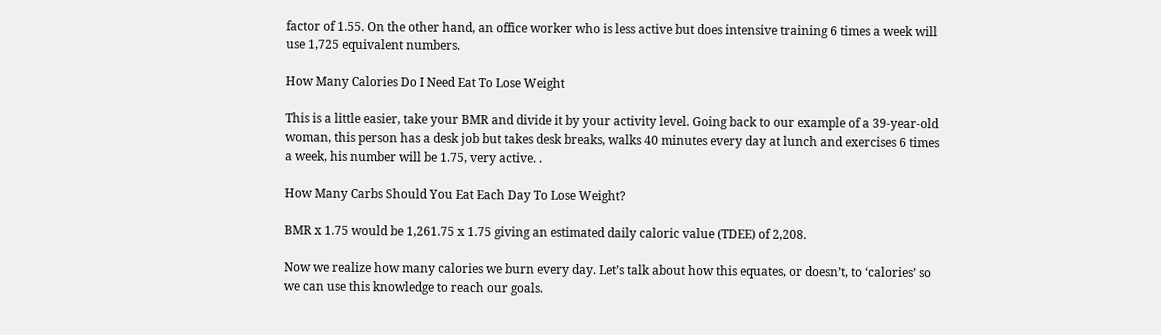factor of 1.55. On the other hand, an office worker who is less active but does intensive training 6 times a week will use 1,725 equivalent numbers.

How Many Calories Do I Need Eat To Lose Weight

This is a little easier, take your BMR and divide it by your activity level. Going back to our example of a 39-year-old woman, this person has a desk job but takes desk breaks, walks 40 minutes every day at lunch and exercises 6 times a week, his number will be 1.75, very active. .

How Many Carbs Should You Eat Each Day To Lose Weight?

BMR x 1.75 would be 1,261.75 x 1.75 giving an estimated daily caloric value (TDEE) of 2,208.

Now we realize how many calories we burn every day. Let’s talk about how this equates, or doesn’t, to ‘calories’ so we can use this knowledge to reach our goals.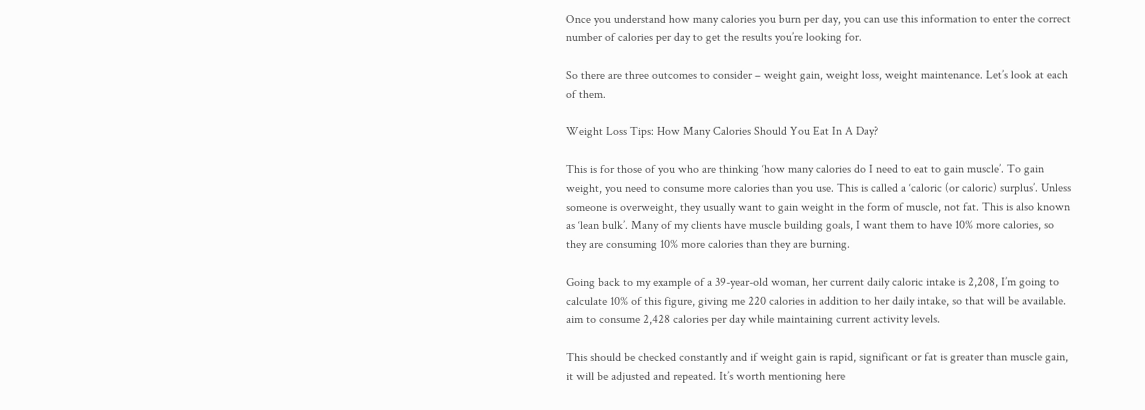Once you understand how many calories you burn per day, you can use this information to enter the correct number of calories per day to get the results you’re looking for.

So there are three outcomes to consider – weight gain, weight loss, weight maintenance. Let’s look at each of them.

Weight Loss Tips: How Many Calories Should You Eat In A Day?

This is for those of you who are thinking ‘how many calories do I need to eat to gain muscle’. To gain weight, you need to consume more calories than you use. This is called a ‘caloric (or caloric) surplus’. Unless someone is overweight, they usually want to gain weight in the form of muscle, not fat. This is also known as ‘lean bulk’. Many of my clients have muscle building goals, I want them to have 10% more calories, so they are consuming 10% more calories than they are burning.

Going back to my example of a 39-year-old woman, her current daily caloric intake is 2,208, I’m going to calculate 10% of this figure, giving me 220 calories in addition to her daily intake, so that will be available. aim to consume 2,428 calories per day while maintaining current activity levels.

This should be checked constantly and if weight gain is rapid, significant or fat is greater than muscle gain, it will be adjusted and repeated. It’s worth mentioning here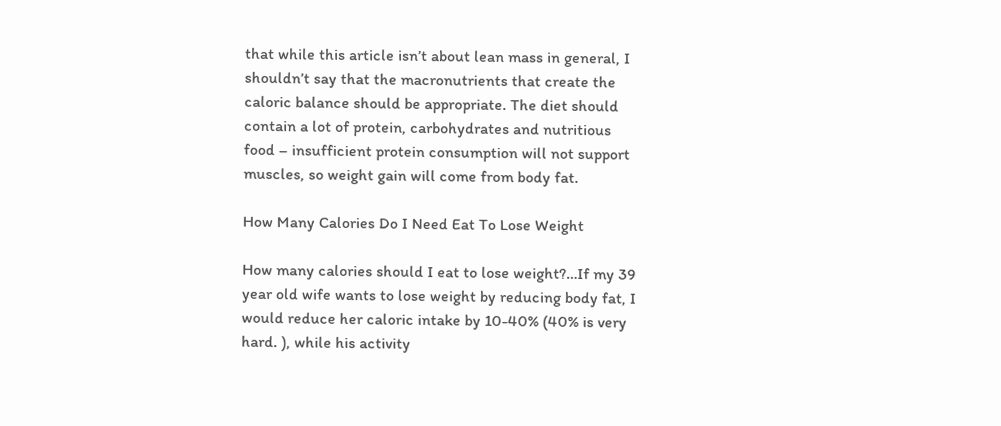that while this article isn’t about lean mass in general, I shouldn’t say that the macronutrients that create the caloric balance should be appropriate. The diet should contain a lot of protein, carbohydrates and nutritious food – insufficient protein consumption will not support muscles, so weight gain will come from body fat.

How Many Calories Do I Need Eat To Lose Weight

How many calories should I eat to lose weight?…If my 39 year old wife wants to lose weight by reducing body fat, I would reduce her caloric intake by 10-40% (40% is very hard. ), while his activity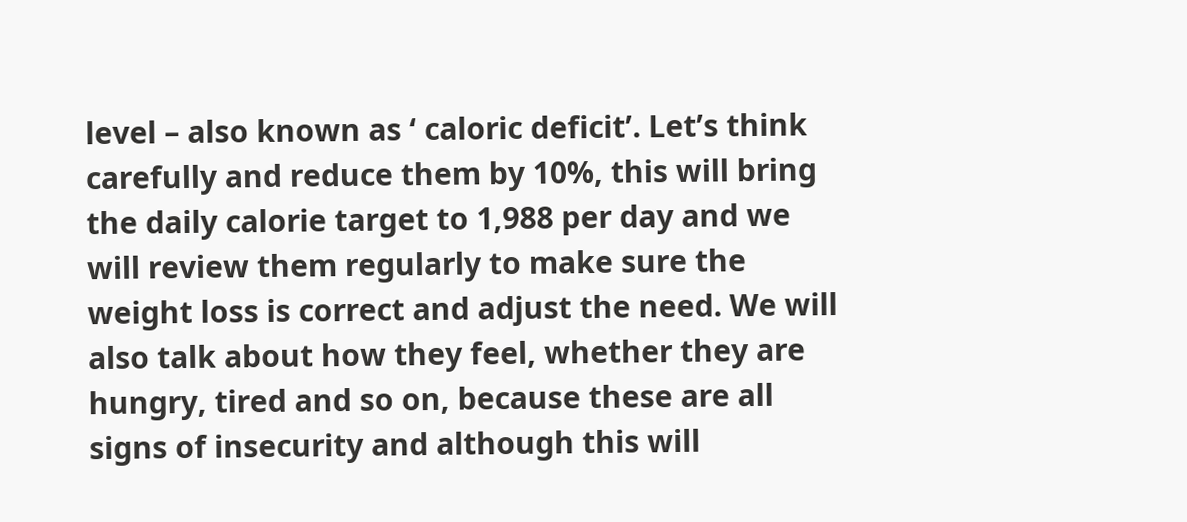level – also known as ‘ caloric deficit’. Let’s think carefully and reduce them by 10%, this will bring the daily calorie target to 1,988 per day and we will review them regularly to make sure the weight loss is correct and adjust the need. We will also talk about how they feel, whether they are hungry, tired and so on, because these are all signs of insecurity and although this will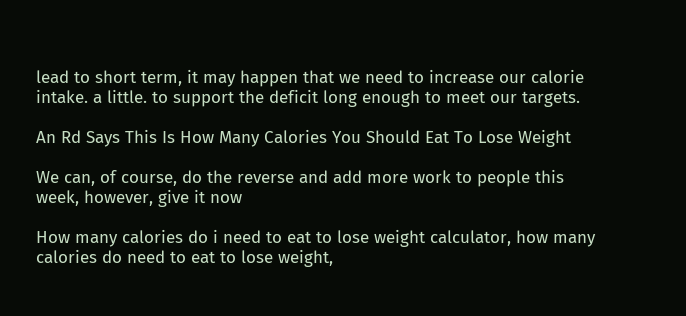lead to short term, it may happen that we need to increase our calorie intake. a little. to support the deficit long enough to meet our targets.

An Rd Says This Is How Many Calories You Should Eat To Lose Weight

We can, of course, do the reverse and add more work to people this week, however, give it now

How many calories do i need to eat to lose weight calculator, how many calories do need to eat to lose weight,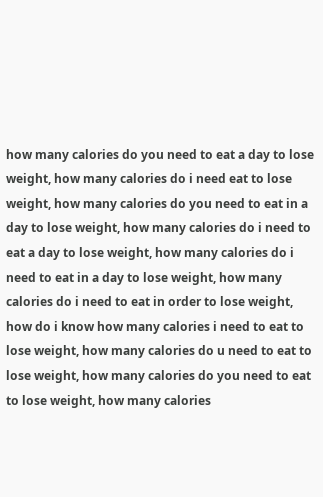how many calories do you need to eat a day to lose weight, how many calories do i need eat to lose weight, how many calories do you need to eat in a day to lose weight, how many calories do i need to eat a day to lose weight, how many calories do i need to eat in a day to lose weight, how many calories do i need to eat in order to lose weight, how do i know how many calories i need to eat to lose weight, how many calories do u need to eat to lose weight, how many calories do you need to eat to lose weight, how many calories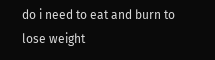do i need to eat and burn to lose weight